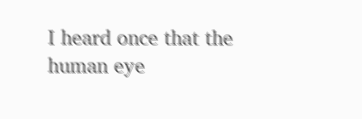I heard once that the human eye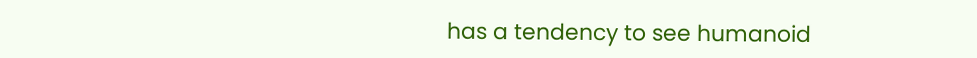has a tendency to see humanoid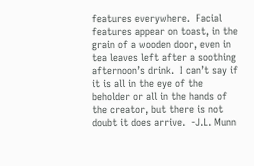features everywhere.  Facial features appear on toast, in the grain of a wooden door, even in tea leaves left after a soothing afternoon’s drink.  I can’t say if it is all in the eye of the beholder or all in the hands of the creator, but there is not doubt it does arrive.  -J.L. Munn